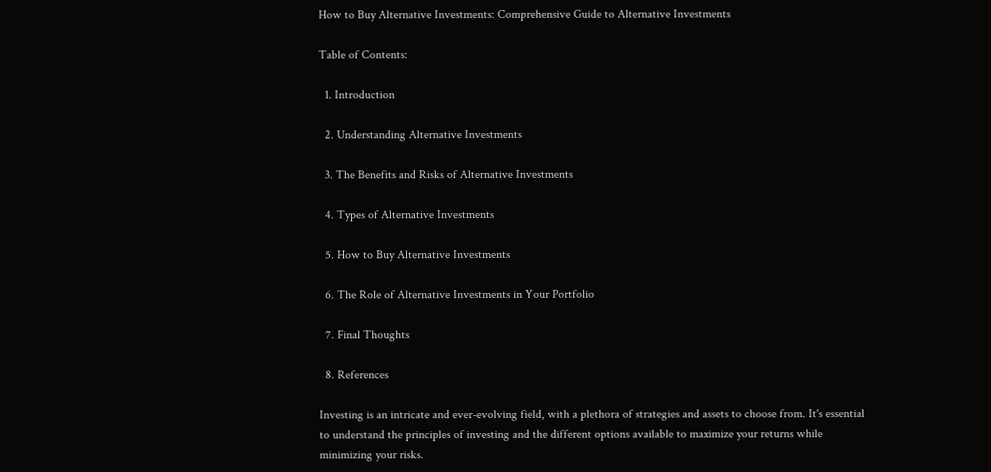How to Buy Alternative Investments: Comprehensive Guide to Alternative Investments

Table of Contents:

  1. Introduction

  2. Understanding Alternative Investments

  3. The Benefits and Risks of Alternative Investments

  4. Types of Alternative Investments

  5. How to Buy Alternative Investments

  6. The Role of Alternative Investments in Your Portfolio

  7. Final Thoughts

  8. References

Investing is an intricate and ever-evolving field, with a plethora of strategies and assets to choose from. It's essential to understand the principles of investing and the different options available to maximize your returns while minimizing your risks.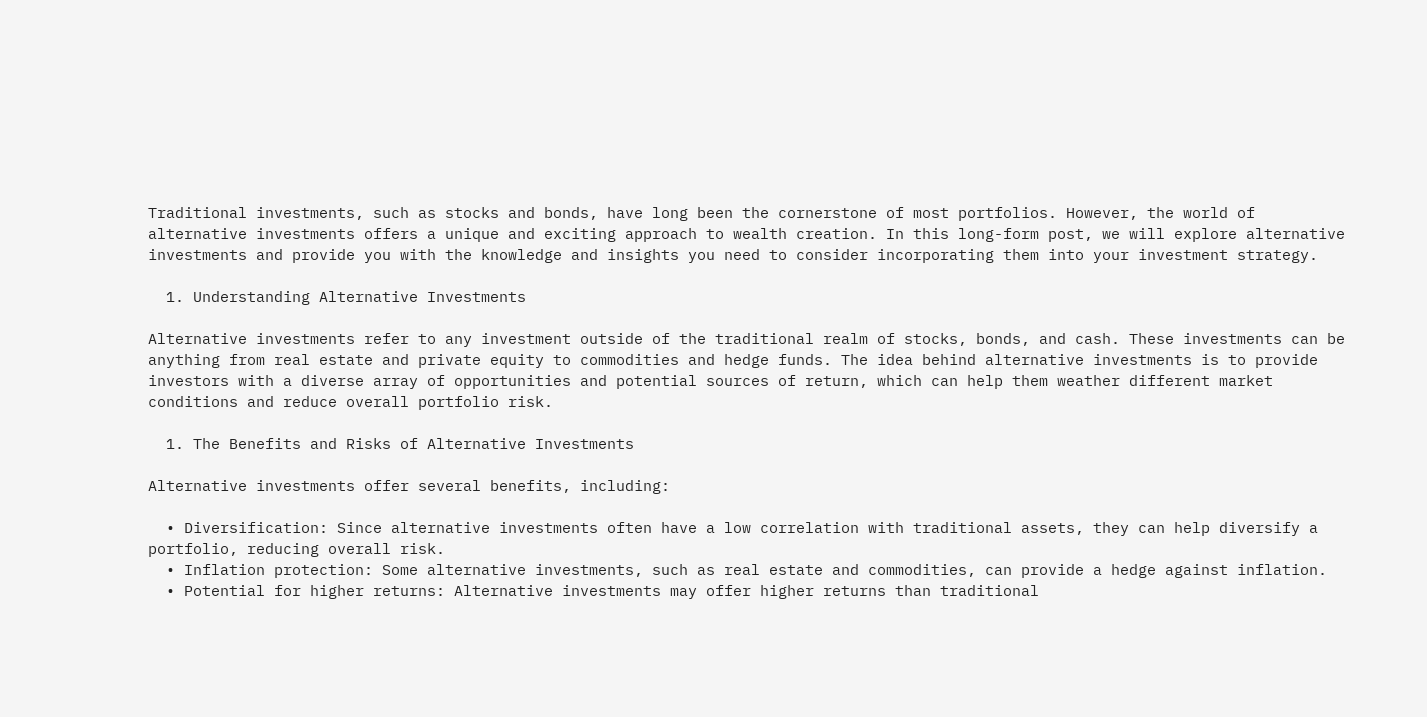Traditional investments, such as stocks and bonds, have long been the cornerstone of most portfolios. However, the world of alternative investments offers a unique and exciting approach to wealth creation. In this long-form post, we will explore alternative investments and provide you with the knowledge and insights you need to consider incorporating them into your investment strategy.

  1. Understanding Alternative Investments

Alternative investments refer to any investment outside of the traditional realm of stocks, bonds, and cash. These investments can be anything from real estate and private equity to commodities and hedge funds. The idea behind alternative investments is to provide investors with a diverse array of opportunities and potential sources of return, which can help them weather different market conditions and reduce overall portfolio risk.

  1. The Benefits and Risks of Alternative Investments

Alternative investments offer several benefits, including:

  • Diversification: Since alternative investments often have a low correlation with traditional assets, they can help diversify a portfolio, reducing overall risk.
  • Inflation protection: Some alternative investments, such as real estate and commodities, can provide a hedge against inflation.
  • Potential for higher returns: Alternative investments may offer higher returns than traditional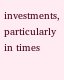investments, particularly in times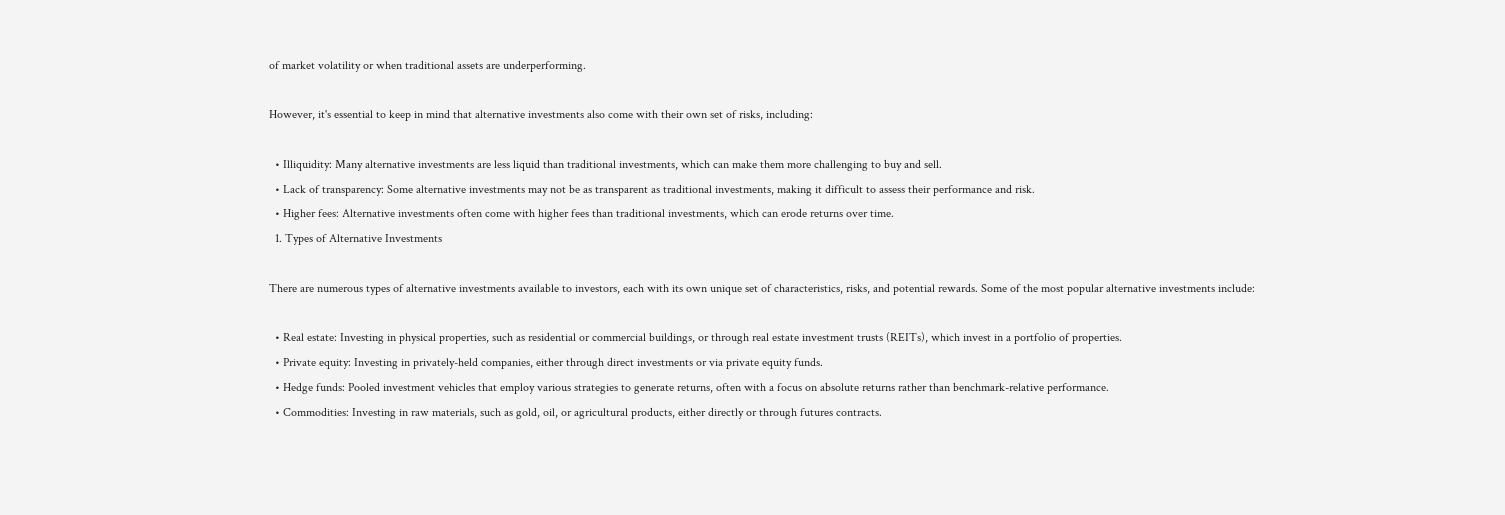of market volatility or when traditional assets are underperforming.

However, it's essential to keep in mind that alternative investments also come with their own set of risks, including:

  • Illiquidity: Many alternative investments are less liquid than traditional investments, which can make them more challenging to buy and sell.
  • Lack of transparency: Some alternative investments may not be as transparent as traditional investments, making it difficult to assess their performance and risk.
  • Higher fees: Alternative investments often come with higher fees than traditional investments, which can erode returns over time.
  1. Types of Alternative Investments

There are numerous types of alternative investments available to investors, each with its own unique set of characteristics, risks, and potential rewards. Some of the most popular alternative investments include:

  • Real estate: Investing in physical properties, such as residential or commercial buildings, or through real estate investment trusts (REITs), which invest in a portfolio of properties.
  • Private equity: Investing in privately-held companies, either through direct investments or via private equity funds.
  • Hedge funds: Pooled investment vehicles that employ various strategies to generate returns, often with a focus on absolute returns rather than benchmark-relative performance.
  • Commodities: Investing in raw materials, such as gold, oil, or agricultural products, either directly or through futures contracts.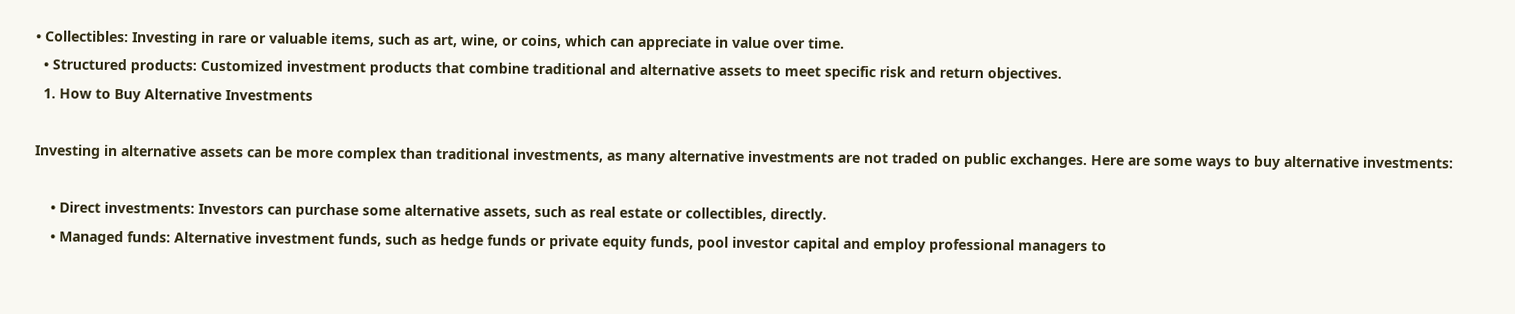• Collectibles: Investing in rare or valuable items, such as art, wine, or coins, which can appreciate in value over time.
  • Structured products: Customized investment products that combine traditional and alternative assets to meet specific risk and return objectives.
  1. How to Buy Alternative Investments

Investing in alternative assets can be more complex than traditional investments, as many alternative investments are not traded on public exchanges. Here are some ways to buy alternative investments:

    • Direct investments: Investors can purchase some alternative assets, such as real estate or collectibles, directly.
    • Managed funds: Alternative investment funds, such as hedge funds or private equity funds, pool investor capital and employ professional managers to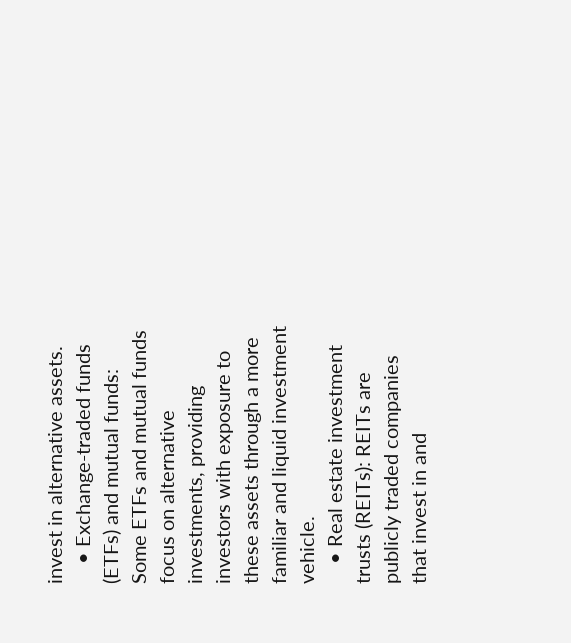invest in alternative assets.
    • Exchange-traded funds (ETFs) and mutual funds: Some ETFs and mutual funds focus on alternative investments, providing investors with exposure to these assets through a more familiar and liquid investment vehicle.
    • Real estate investment trusts (REITs): REITs are publicly traded companies that invest in and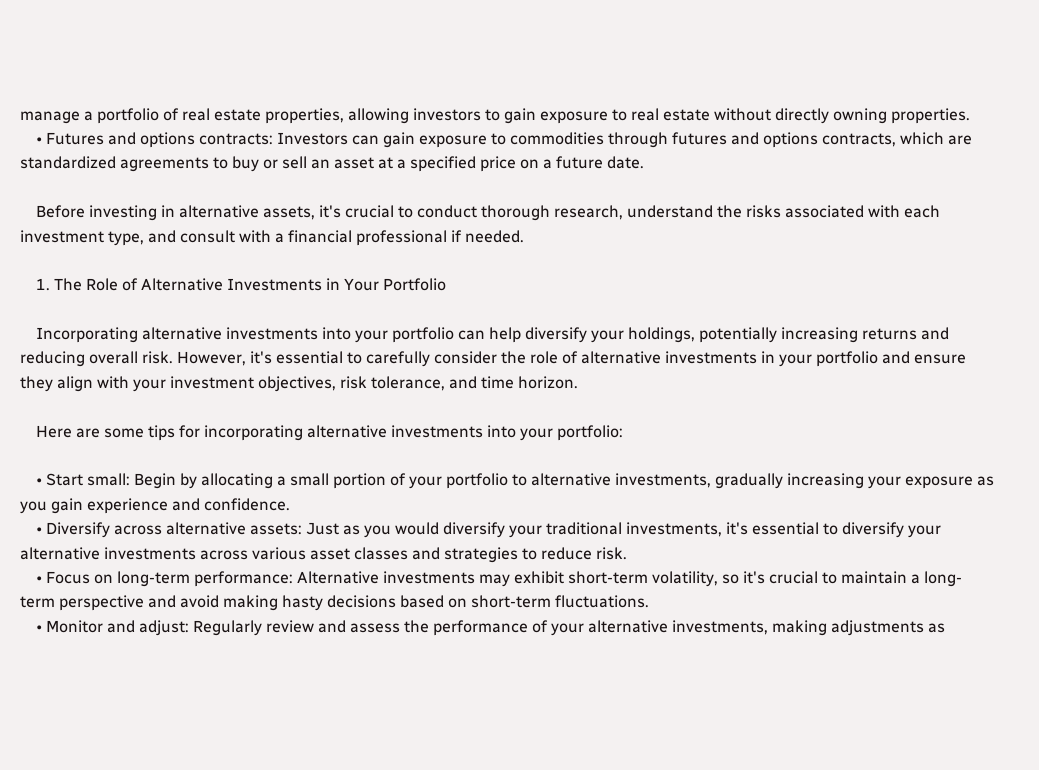manage a portfolio of real estate properties, allowing investors to gain exposure to real estate without directly owning properties.
    • Futures and options contracts: Investors can gain exposure to commodities through futures and options contracts, which are standardized agreements to buy or sell an asset at a specified price on a future date.

    Before investing in alternative assets, it's crucial to conduct thorough research, understand the risks associated with each investment type, and consult with a financial professional if needed.

    1. The Role of Alternative Investments in Your Portfolio

    Incorporating alternative investments into your portfolio can help diversify your holdings, potentially increasing returns and reducing overall risk. However, it's essential to carefully consider the role of alternative investments in your portfolio and ensure they align with your investment objectives, risk tolerance, and time horizon.

    Here are some tips for incorporating alternative investments into your portfolio:

    • Start small: Begin by allocating a small portion of your portfolio to alternative investments, gradually increasing your exposure as you gain experience and confidence.
    • Diversify across alternative assets: Just as you would diversify your traditional investments, it's essential to diversify your alternative investments across various asset classes and strategies to reduce risk.
    • Focus on long-term performance: Alternative investments may exhibit short-term volatility, so it's crucial to maintain a long-term perspective and avoid making hasty decisions based on short-term fluctuations.
    • Monitor and adjust: Regularly review and assess the performance of your alternative investments, making adjustments as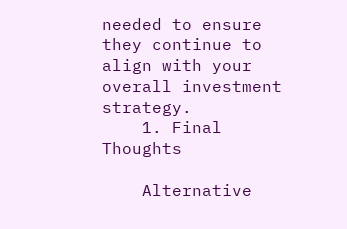needed to ensure they continue to align with your overall investment strategy.
    1. Final Thoughts

    Alternative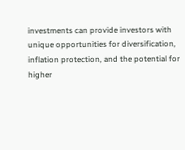investments can provide investors with unique opportunities for diversification, inflation protection, and the potential for higher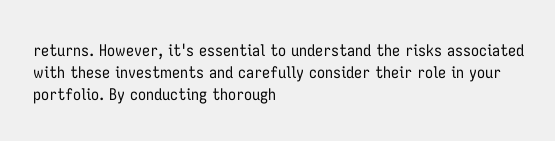returns. However, it's essential to understand the risks associated with these investments and carefully consider their role in your portfolio. By conducting thorough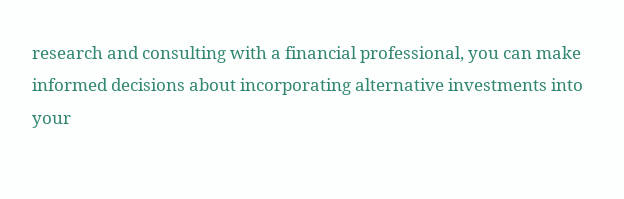research and consulting with a financial professional, you can make informed decisions about incorporating alternative investments into your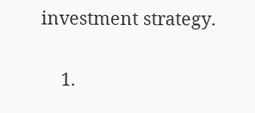investment strategy.

    1.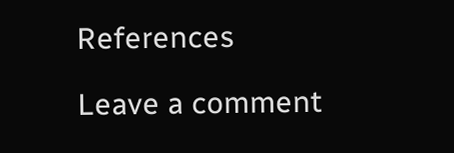References

Leave a comment